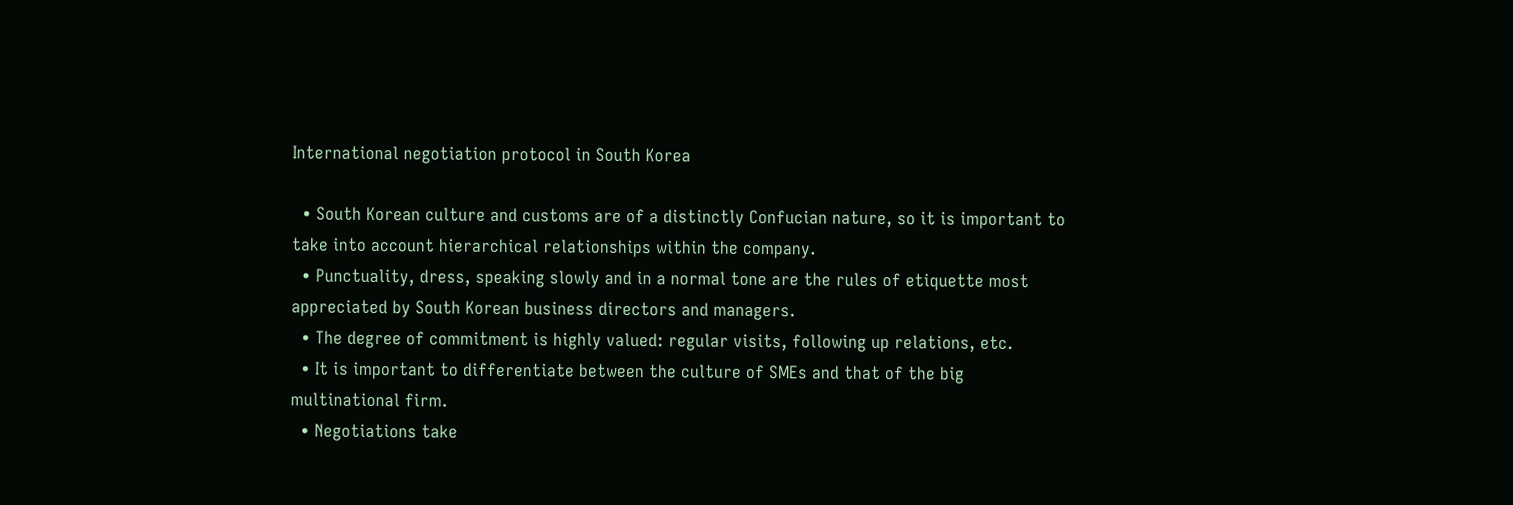International negotiation protocol in South Korea

  • South Korean culture and customs are of a distinctly Confucian nature, so it is important to take into account hierarchical relationships within the company.
  • Punctuality, dress, speaking slowly and in a normal tone are the rules of etiquette most appreciated by South Korean business directors and managers.
  • The degree of commitment is highly valued: regular visits, following up relations, etc.
  • It is important to differentiate between the culture of SMEs and that of the big multinational firm.
  • Negotiations take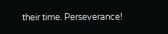their time. Perseverance!